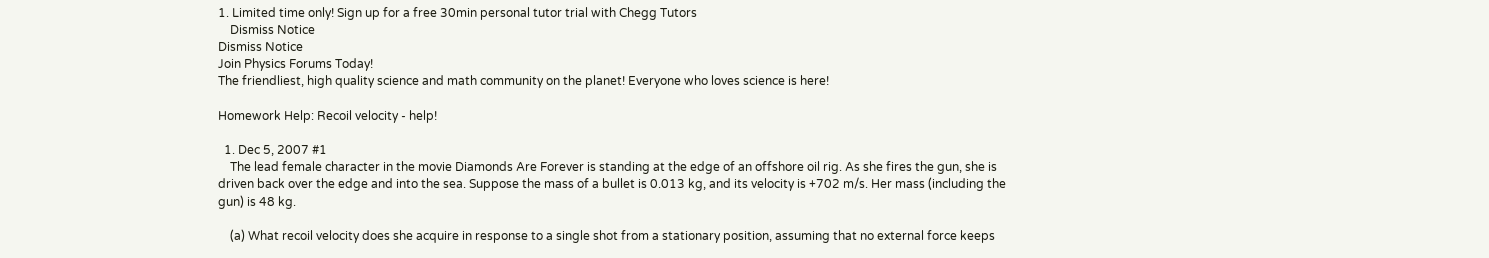1. Limited time only! Sign up for a free 30min personal tutor trial with Chegg Tutors
    Dismiss Notice
Dismiss Notice
Join Physics Forums Today!
The friendliest, high quality science and math community on the planet! Everyone who loves science is here!

Homework Help: Recoil velocity - help!

  1. Dec 5, 2007 #1
    The lead female character in the movie Diamonds Are Forever is standing at the edge of an offshore oil rig. As she fires the gun, she is driven back over the edge and into the sea. Suppose the mass of a bullet is 0.013 kg, and its velocity is +702 m/s. Her mass (including the gun) is 48 kg.

    (a) What recoil velocity does she acquire in response to a single shot from a stationary position, assuming that no external force keeps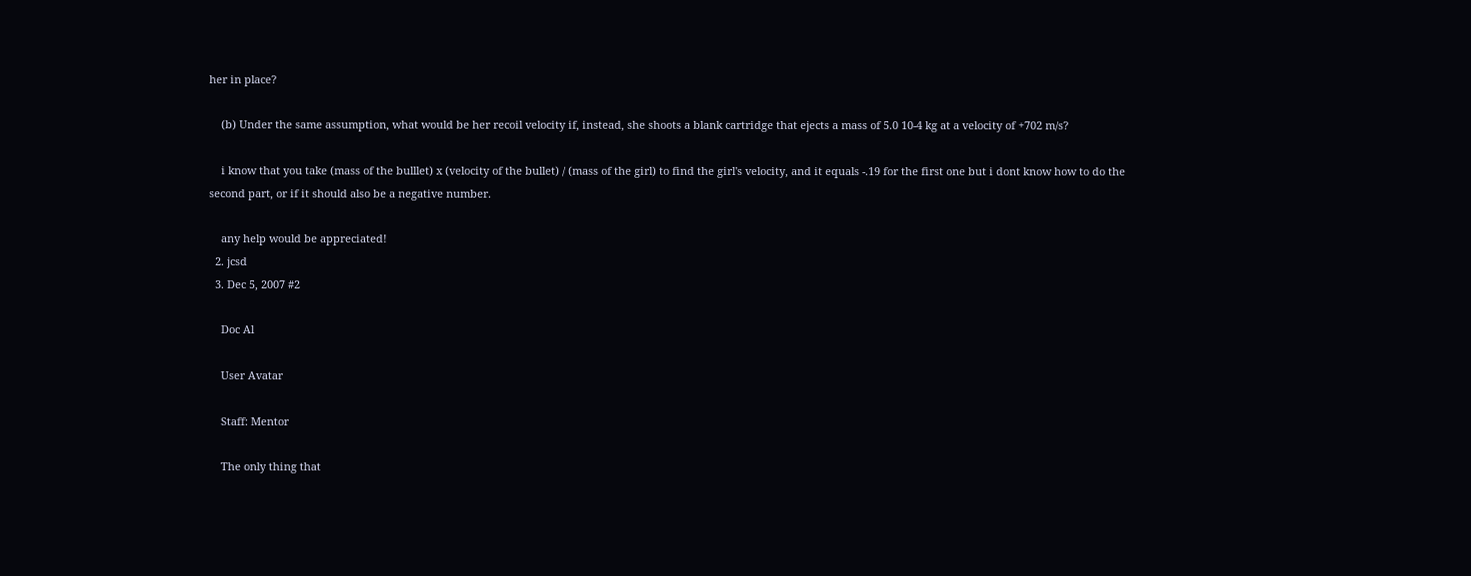her in place?

    (b) Under the same assumption, what would be her recoil velocity if, instead, she shoots a blank cartridge that ejects a mass of 5.0 10-4 kg at a velocity of +702 m/s?

    i know that you take (mass of the bulllet) x (velocity of the bullet) / (mass of the girl) to find the girl's velocity, and it equals -.19 for the first one but i dont know how to do the second part, or if it should also be a negative number.

    any help would be appreciated!
  2. jcsd
  3. Dec 5, 2007 #2

    Doc Al

    User Avatar

    Staff: Mentor

    The only thing that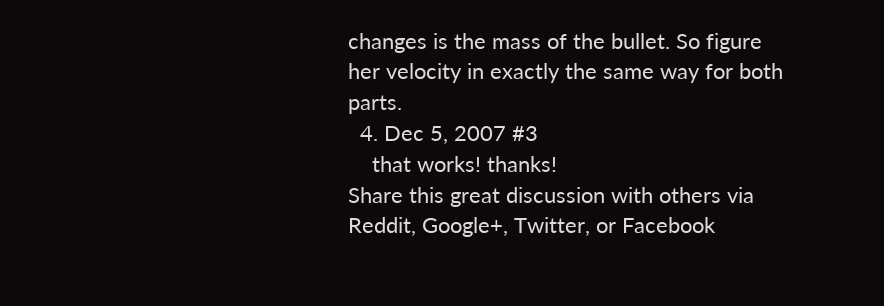changes is the mass of the bullet. So figure her velocity in exactly the same way for both parts.
  4. Dec 5, 2007 #3
    that works! thanks!
Share this great discussion with others via Reddit, Google+, Twitter, or Facebook